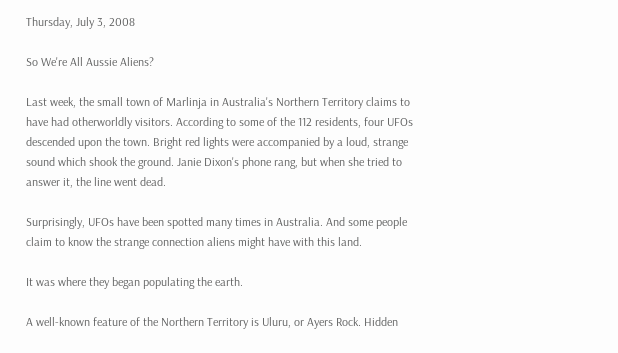Thursday, July 3, 2008

So We're All Aussie Aliens?

Last week, the small town of Marlinja in Australia's Northern Territory claims to have had otherworldly visitors. According to some of the 112 residents, four UFOs descended upon the town. Bright red lights were accompanied by a loud, strange sound which shook the ground. Janie Dixon's phone rang, but when she tried to answer it, the line went dead.

Surprisingly, UFOs have been spotted many times in Australia. And some people claim to know the strange connection aliens might have with this land.

It was where they began populating the earth.

A well-known feature of the Northern Territory is Uluru, or Ayers Rock. Hidden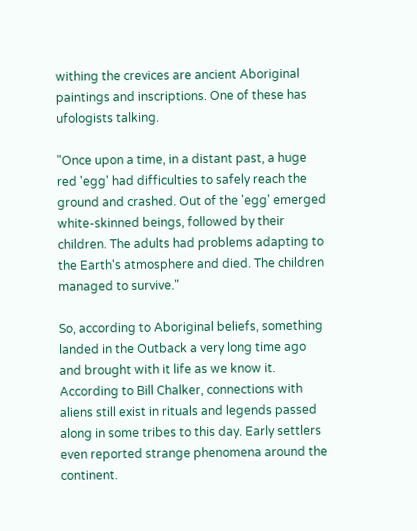withing the crevices are ancient Aboriginal paintings and inscriptions. One of these has ufologists talking.

"Once upon a time, in a distant past, a huge red 'egg' had difficulties to safely reach the ground and crashed. Out of the 'egg' emerged white-skinned beings, followed by their children. The adults had problems adapting to the Earth's atmosphere and died. The children managed to survive."

So, according to Aboriginal beliefs, something landed in the Outback a very long time ago and brought with it life as we know it. According to Bill Chalker, connections with aliens still exist in rituals and legends passed along in some tribes to this day. Early settlers even reported strange phenomena around the continent.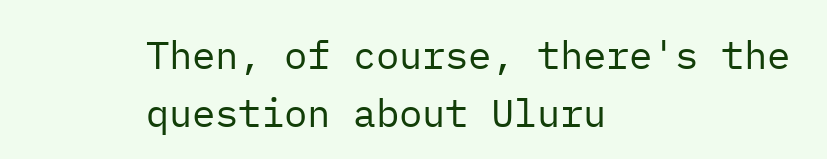Then, of course, there's the question about Uluru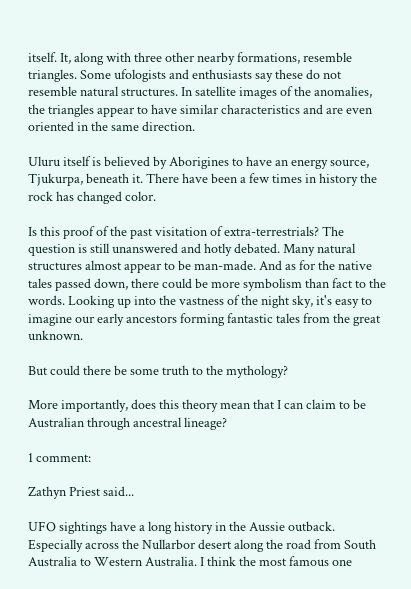itself. It, along with three other nearby formations, resemble triangles. Some ufologists and enthusiasts say these do not resemble natural structures. In satellite images of the anomalies, the triangles appear to have similar characteristics and are even oriented in the same direction.

Uluru itself is believed by Aborigines to have an energy source, Tjukurpa, beneath it. There have been a few times in history the rock has changed color.

Is this proof of the past visitation of extra-terrestrials? The question is still unanswered and hotly debated. Many natural structures almost appear to be man-made. And as for the native tales passed down, there could be more symbolism than fact to the words. Looking up into the vastness of the night sky, it's easy to imagine our early ancestors forming fantastic tales from the great unknown.

But could there be some truth to the mythology?

More importantly, does this theory mean that I can claim to be Australian through ancestral lineage?

1 comment:

Zathyn Priest said...

UFO sightings have a long history in the Aussie outback. Especially across the Nullarbor desert along the road from South Australia to Western Australia. I think the most famous one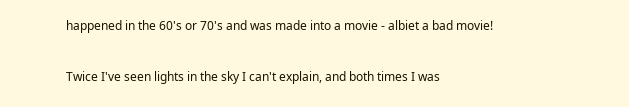happened in the 60's or 70's and was made into a movie - albiet a bad movie!

Twice I've seen lights in the sky I can't explain, and both times I was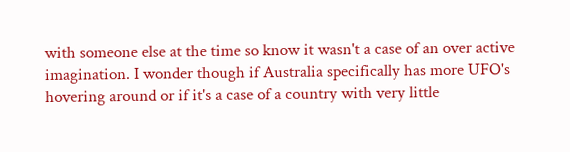with someone else at the time so know it wasn't a case of an over active imagination. I wonder though if Australia specifically has more UFO's hovering around or if it's a case of a country with very little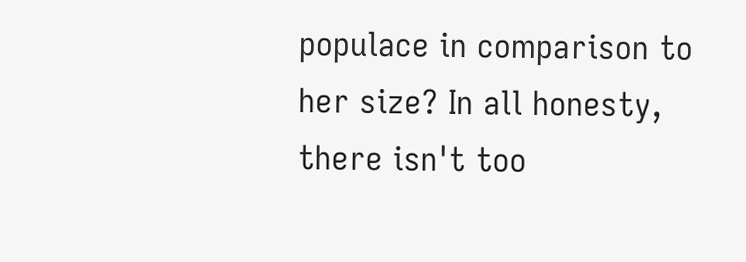populace in comparison to her size? In all honesty, there isn't too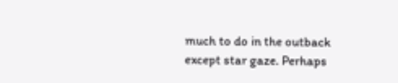much to do in the outback except star gaze. Perhaps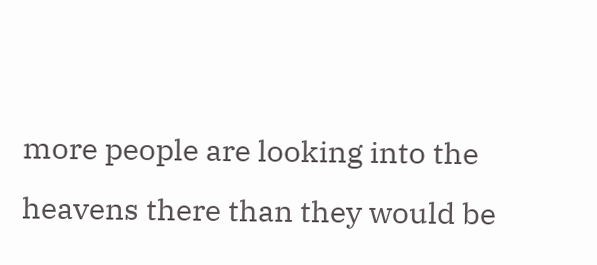more people are looking into the heavens there than they would be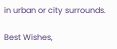in urban or city surrounds.

Best Wishes,